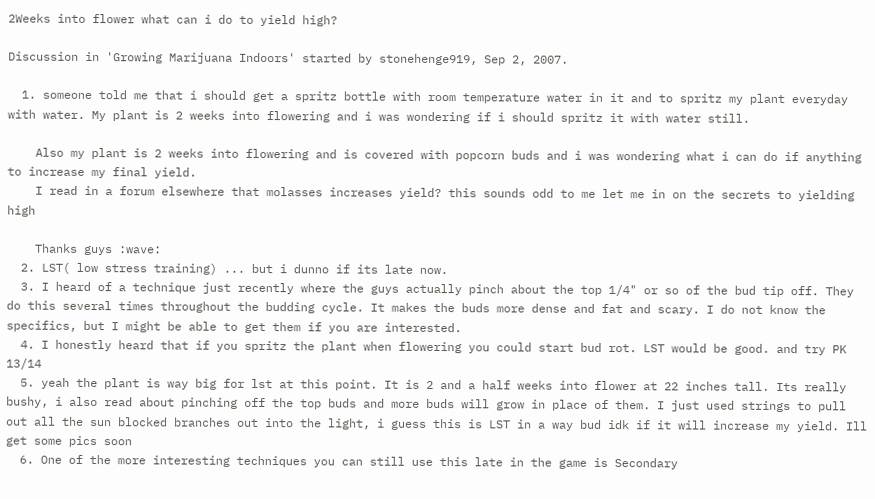2Weeks into flower what can i do to yield high?

Discussion in 'Growing Marijuana Indoors' started by stonehenge919, Sep 2, 2007.

  1. someone told me that i should get a spritz bottle with room temperature water in it and to spritz my plant everyday with water. My plant is 2 weeks into flowering and i was wondering if i should spritz it with water still.

    Also my plant is 2 weeks into flowering and is covered with popcorn buds and i was wondering what i can do if anything to increase my final yield.
    I read in a forum elsewhere that molasses increases yield? this sounds odd to me let me in on the secrets to yielding high

    Thanks guys :wave:
  2. LST( low stress training) ... but i dunno if its late now.
  3. I heard of a technique just recently where the guys actually pinch about the top 1/4" or so of the bud tip off. They do this several times throughout the budding cycle. It makes the buds more dense and fat and scary. I do not know the specifics, but I might be able to get them if you are interested.
  4. I honestly heard that if you spritz the plant when flowering you could start bud rot. LST would be good. and try PK 13/14
  5. yeah the plant is way big for lst at this point. It is 2 and a half weeks into flower at 22 inches tall. Its really bushy, i also read about pinching off the top buds and more buds will grow in place of them. I just used strings to pull out all the sun blocked branches out into the light, i guess this is LST in a way bud idk if it will increase my yield. Ill get some pics soon
  6. One of the more interesting techniques you can still use this late in the game is Secondary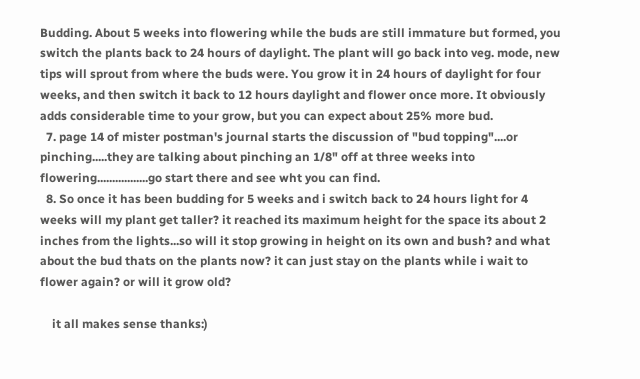Budding. About 5 weeks into flowering while the buds are still immature but formed, you switch the plants back to 24 hours of daylight. The plant will go back into veg. mode, new tips will sprout from where the buds were. You grow it in 24 hours of daylight for four weeks, and then switch it back to 12 hours daylight and flower once more. It obviously adds considerable time to your grow, but you can expect about 25% more bud.
  7. page 14 of mister postman's journal starts the discussion of "bud topping"....or pinching.....they are talking about pinching an 1/8" off at three weeks into flowering.................go start there and see wht you can find.
  8. So once it has been budding for 5 weeks and i switch back to 24 hours light for 4 weeks will my plant get taller? it reached its maximum height for the space its about 2 inches from the lights...so will it stop growing in height on its own and bush? and what about the bud thats on the plants now? it can just stay on the plants while i wait to flower again? or will it grow old?

    it all makes sense thanks:)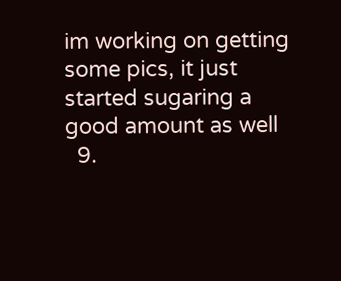im working on getting some pics, it just started sugaring a good amount as well
  9.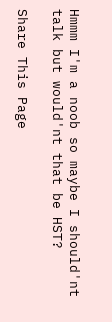Hmmm I'm a noob so maybe I should'nt talk but would'nt that be HST?

Share This Page